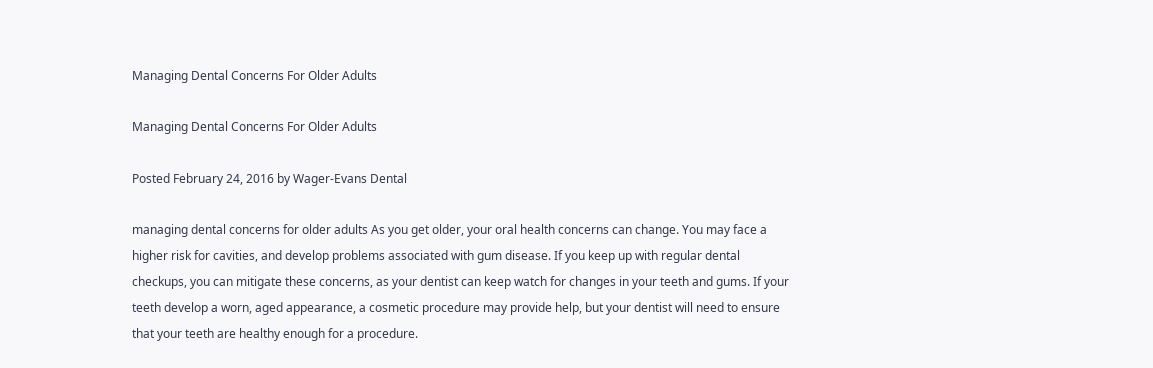Managing Dental Concerns For Older Adults

Managing Dental Concerns For Older Adults

Posted February 24, 2016 by Wager-Evans Dental

managing dental concerns for older adults As you get older, your oral health concerns can change. You may face a higher risk for cavities, and develop problems associated with gum disease. If you keep up with regular dental checkups, you can mitigate these concerns, as your dentist can keep watch for changes in your teeth and gums. If your teeth develop a worn, aged appearance, a cosmetic procedure may provide help, but your dentist will need to ensure that your teeth are healthy enough for a procedure.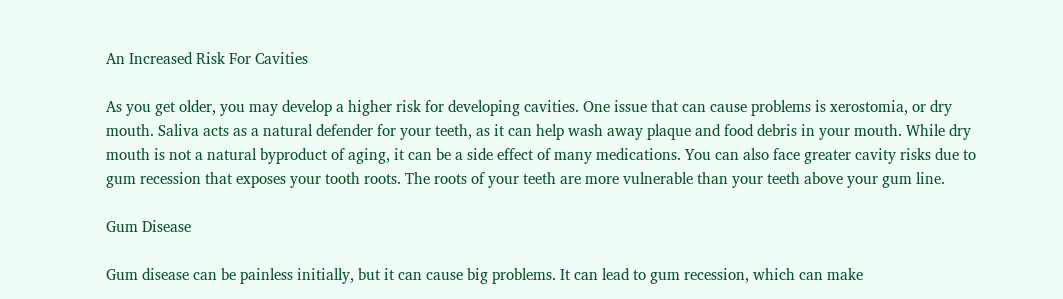An Increased Risk For Cavities

As you get older, you may develop a higher risk for developing cavities. One issue that can cause problems is xerostomia, or dry mouth. Saliva acts as a natural defender for your teeth, as it can help wash away plaque and food debris in your mouth. While dry mouth is not a natural byproduct of aging, it can be a side effect of many medications. You can also face greater cavity risks due to gum recession that exposes your tooth roots. The roots of your teeth are more vulnerable than your teeth above your gum line.

Gum Disease

Gum disease can be painless initially, but it can cause big problems. It can lead to gum recession, which can make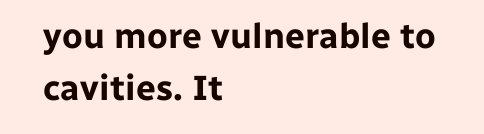you more vulnerable to cavities. It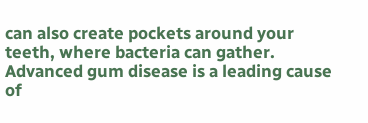can also create pockets around your teeth, where bacteria can gather. Advanced gum disease is a leading cause of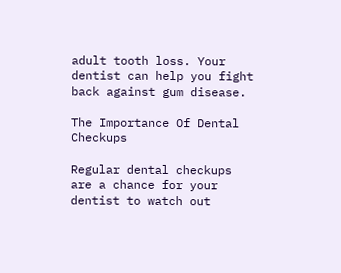adult tooth loss. Your dentist can help you fight back against gum disease.

The Importance Of Dental Checkups

Regular dental checkups are a chance for your dentist to watch out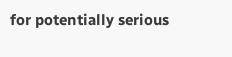for potentially serious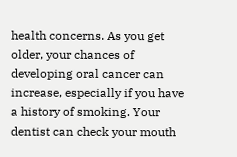health concerns. As you get older, your chances of developing oral cancer can increase, especially if you have a history of smoking. Your dentist can check your mouth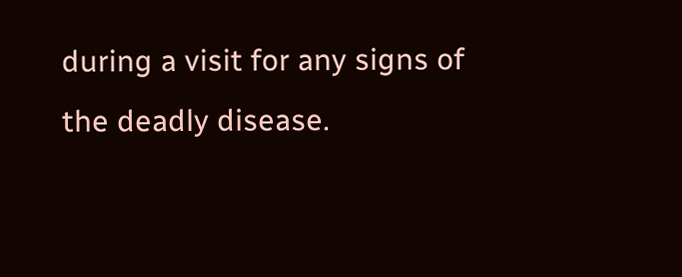during a visit for any signs of the deadly disease.